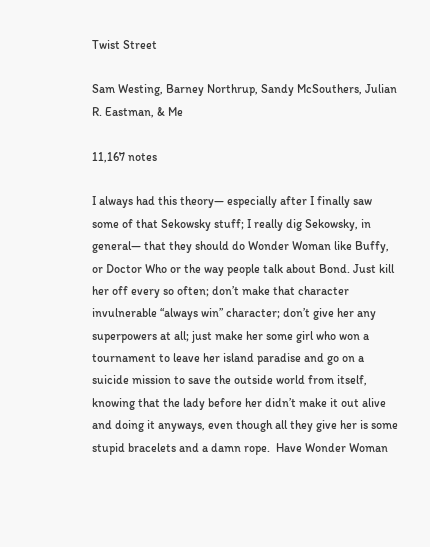Twist Street

Sam Westing, Barney Northrup, Sandy McSouthers, Julian R. Eastman, & Me

11,167 notes

I always had this theory— especially after I finally saw some of that Sekowsky stuff; I really dig Sekowsky, in general— that they should do Wonder Woman like Buffy, or Doctor Who or the way people talk about Bond. Just kill her off every so often; don’t make that character invulnerable “always win” character; don’t give her any superpowers at all; just make her some girl who won a tournament to leave her island paradise and go on a suicide mission to save the outside world from itself, knowing that the lady before her didn’t make it out alive and doing it anyways, even though all they give her is some stupid bracelets and a damn rope.  Have Wonder Woman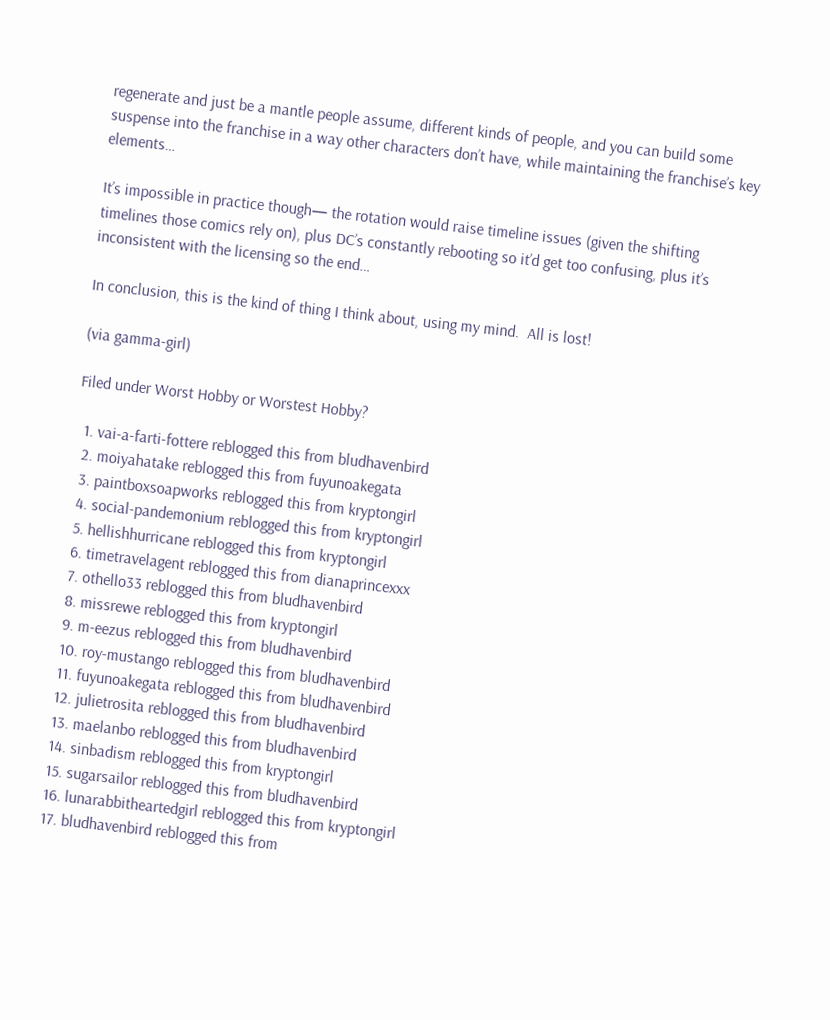regenerate and just be a mantle people assume, different kinds of people, and you can build some suspense into the franchise in a way other characters don’t have, while maintaining the franchise’s key elements…

It’s impossible in practice though— the rotation would raise timeline issues (given the shifting timelines those comics rely on), plus DC’s constantly rebooting so it’d get too confusing, plus it’s inconsistent with the licensing so the end…

In conclusion, this is the kind of thing I think about, using my mind.  All is lost!

(via gamma-girl)

Filed under Worst Hobby or Worstest Hobby?

  1. vai-a-farti-fottere reblogged this from bludhavenbird
  2. moiyahatake reblogged this from fuyunoakegata
  3. paintboxsoapworks reblogged this from kryptongirl
  4. social-pandemonium reblogged this from kryptongirl
  5. hellishhurricane reblogged this from kryptongirl
  6. timetravelagent reblogged this from dianaprincexxx
  7. othello33 reblogged this from bludhavenbird
  8. missrewe reblogged this from kryptongirl
  9. m-eezus reblogged this from bludhavenbird
  10. roy-mustango reblogged this from bludhavenbird
  11. fuyunoakegata reblogged this from bludhavenbird
  12. julietrosita reblogged this from bludhavenbird
  13. maelanbo reblogged this from bludhavenbird
  14. sinbadism reblogged this from kryptongirl
  15. sugarsailor reblogged this from bludhavenbird
  16. lunarabbitheartedgirl reblogged this from kryptongirl
  17. bludhavenbird reblogged this from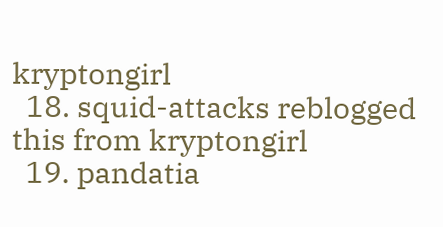kryptongirl
  18. squid-attacks reblogged this from kryptongirl
  19. pandatia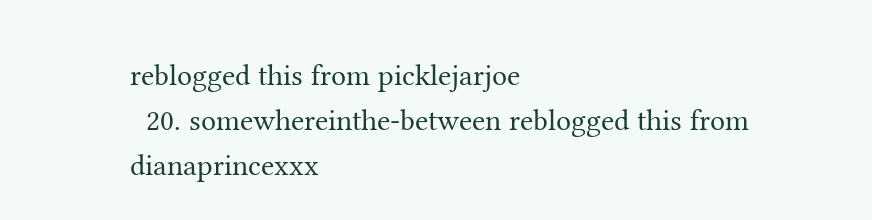reblogged this from picklejarjoe
  20. somewhereinthe-between reblogged this from dianaprincexxx